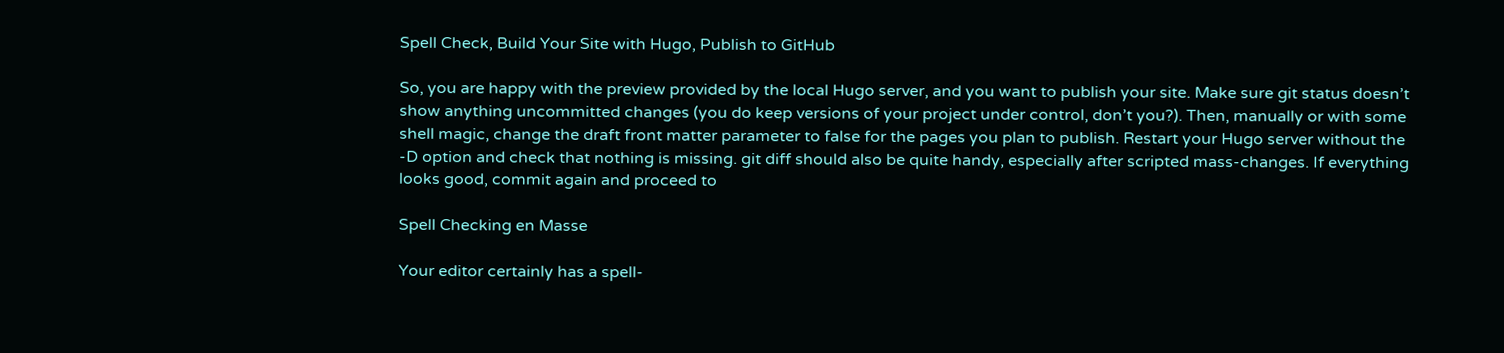Spell Check, Build Your Site with Hugo, Publish to GitHub

So, you are happy with the preview provided by the local Hugo server, and you want to publish your site. Make sure git status doesn’t show anything uncommitted changes (you do keep versions of your project under control, don’t you?). Then, manually or with some shell magic, change the draft front matter parameter to false for the pages you plan to publish. Restart your Hugo server without the -D option and check that nothing is missing. git diff should also be quite handy, especially after scripted mass-changes. If everything looks good, commit again and proceed to

Spell Checking en Masse

Your editor certainly has a spell-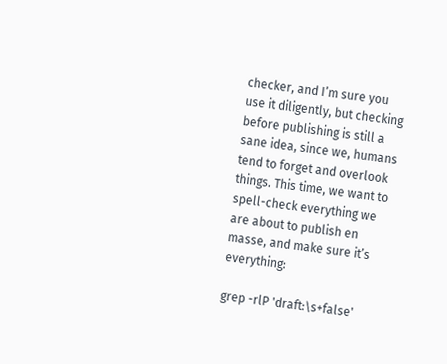checker, and I’m sure you use it diligently, but checking before publishing is still a sane idea, since we, humans tend to forget and overlook things. This time, we want to spell-check everything we are about to publish en masse, and make sure it’s everything:

grep -rlP 'draft:\s+false'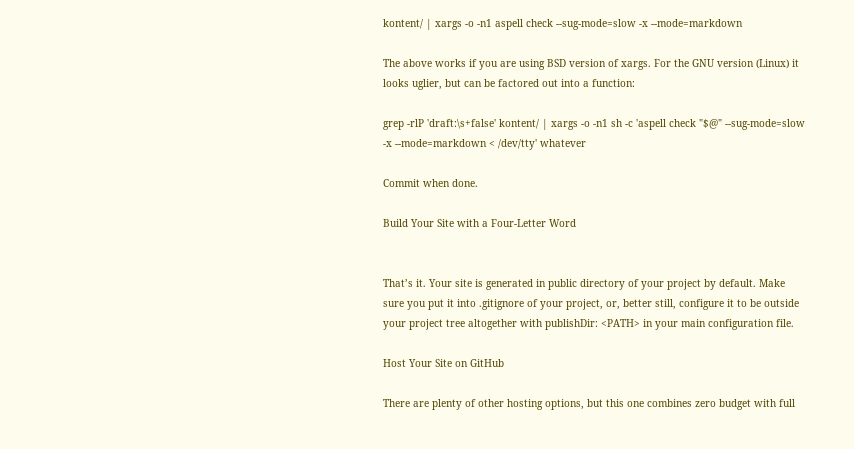kontent/ | xargs -o -n1 aspell check --sug-mode=slow -x --mode=markdown

The above works if you are using BSD version of xargs. For the GNU version (Linux) it looks uglier, but can be factored out into a function:

grep -rlP 'draft:\s+false' kontent/ | xargs -o -n1 sh -c 'aspell check "$@" --sug-mode=slow -x --mode=markdown < /dev/tty' whatever

Commit when done.

Build Your Site with a Four-Letter Word


That’s it. Your site is generated in public directory of your project by default. Make sure you put it into .gitignore of your project, or, better still, configure it to be outside your project tree altogether with publishDir: <PATH> in your main configuration file.

Host Your Site on GitHub

There are plenty of other hosting options, but this one combines zero budget with full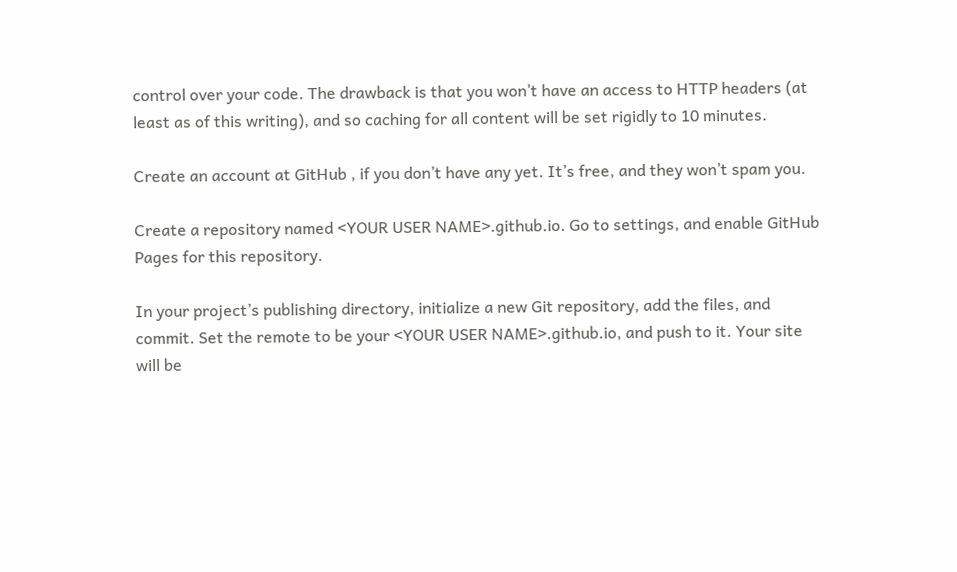control over your code. The drawback is that you won’t have an access to HTTP headers (at least as of this writing), and so caching for all content will be set rigidly to 10 minutes.

Create an account at GitHub , if you don’t have any yet. It’s free, and they won’t spam you.

Create a repository named <YOUR USER NAME>.github.io. Go to settings, and enable GitHub Pages for this repository.

In your project’s publishing directory, initialize a new Git repository, add the files, and commit. Set the remote to be your <YOUR USER NAME>.github.io, and push to it. Your site will be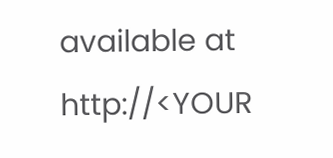available at http://<YOUR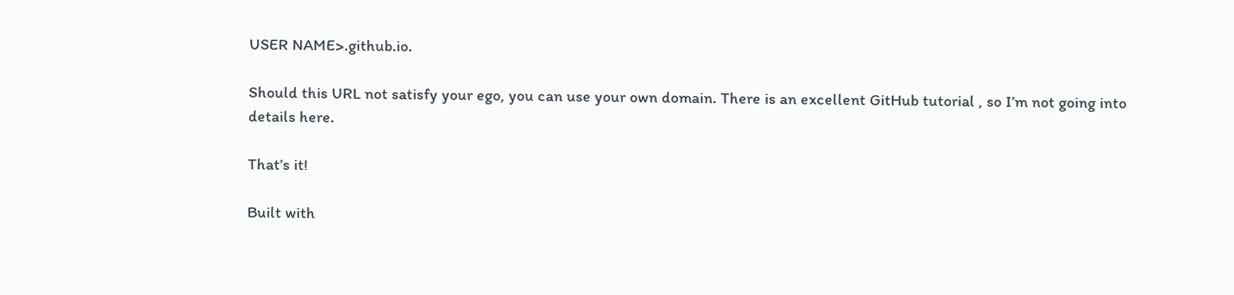USER NAME>.github.io.

Should this URL not satisfy your ego, you can use your own domain. There is an excellent GitHub tutorial , so I’m not going into details here.

That’s it!

Built with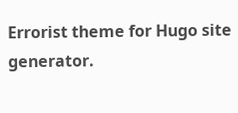Errorist theme for Hugo site generator.